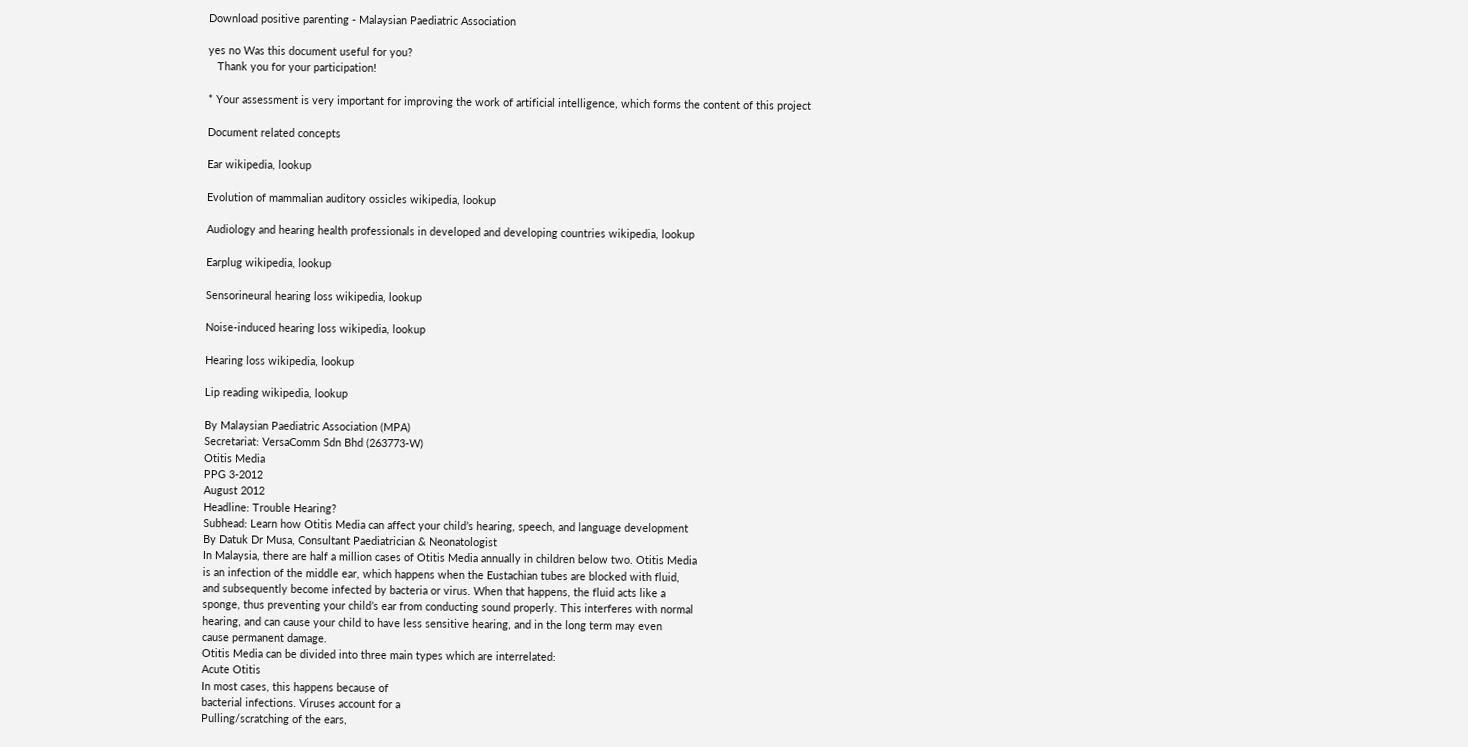Download positive parenting - Malaysian Paediatric Association

yes no Was this document useful for you?
   Thank you for your participation!

* Your assessment is very important for improving the work of artificial intelligence, which forms the content of this project

Document related concepts

Ear wikipedia, lookup

Evolution of mammalian auditory ossicles wikipedia, lookup

Audiology and hearing health professionals in developed and developing countries wikipedia, lookup

Earplug wikipedia, lookup

Sensorineural hearing loss wikipedia, lookup

Noise-induced hearing loss wikipedia, lookup

Hearing loss wikipedia, lookup

Lip reading wikipedia, lookup

By Malaysian Paediatric Association (MPA)
Secretariat: VersaComm Sdn Bhd (263773-W)
Otitis Media
PPG 3-2012
August 2012
Headline: Trouble Hearing?
Subhead: Learn how Otitis Media can affect your child’s hearing, speech, and language development
By Datuk Dr Musa, Consultant Paediatrician & Neonatologist
In Malaysia, there are half a million cases of Otitis Media annually in children below two. Otitis Media
is an infection of the middle ear, which happens when the Eustachian tubes are blocked with fluid,
and subsequently become infected by bacteria or virus. When that happens, the fluid acts like a
sponge, thus preventing your child’s ear from conducting sound properly. This interferes with normal
hearing, and can cause your child to have less sensitive hearing, and in the long term may even
cause permanent damage.
Otitis Media can be divided into three main types which are interrelated:
Acute Otitis
In most cases, this happens because of
bacterial infections. Viruses account for a
Pulling/scratching of the ears,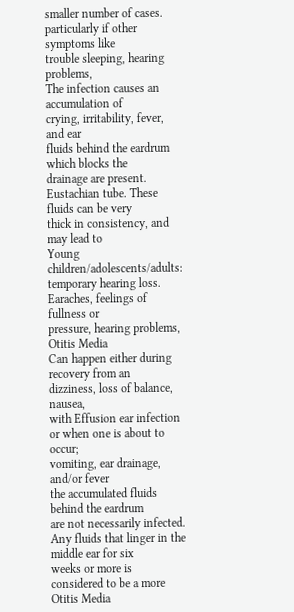smaller number of cases.
particularly if other symptoms like
trouble sleeping, hearing problems,
The infection causes an accumulation of
crying, irritability, fever, and ear
fluids behind the eardrum which blocks the
drainage are present.
Eustachian tube. These fluids can be very
thick in consistency, and may lead to
Young children/adolescents/adults:
temporary hearing loss.
Earaches, feelings of fullness or
pressure, hearing problems,
Otitis Media
Can happen either during recovery from an
dizziness, loss of balance, nausea,
with Effusion ear infection or when one is about to occur;
vomiting, ear drainage, and/or fever
the accumulated fluids behind the eardrum
are not necessarily infected.
Any fluids that linger in the middle ear for six
weeks or more is considered to be a more
Otitis Media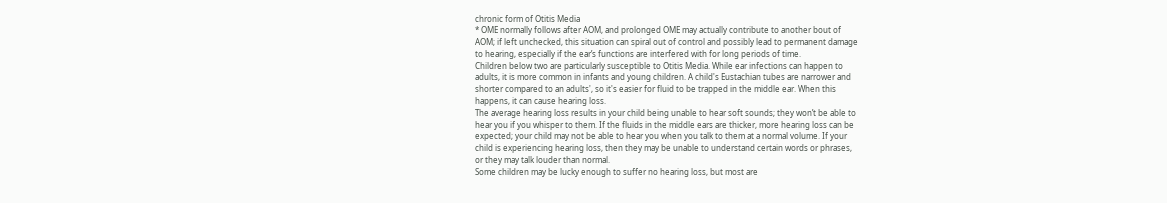chronic form of Otitis Media
* OME normally follows after AOM, and prolonged OME may actually contribute to another bout of
AOM; if left unchecked, this situation can spiral out of control and possibly lead to permanent damage
to hearing, especially if the ear’s functions are interfered with for long periods of time.
Children below two are particularly susceptible to Otitis Media. While ear infections can happen to
adults, it is more common in infants and young children. A child's Eustachian tubes are narrower and
shorter compared to an adults', so it's easier for fluid to be trapped in the middle ear. When this
happens, it can cause hearing loss.
The average hearing loss results in your child being unable to hear soft sounds; they won’t be able to
hear you if you whisper to them. If the fluids in the middle ears are thicker, more hearing loss can be
expected; your child may not be able to hear you when you talk to them at a normal volume. If your
child is experiencing hearing loss, then they may be unable to understand certain words or phrases,
or they may talk louder than normal.
Some children may be lucky enough to suffer no hearing loss, but most are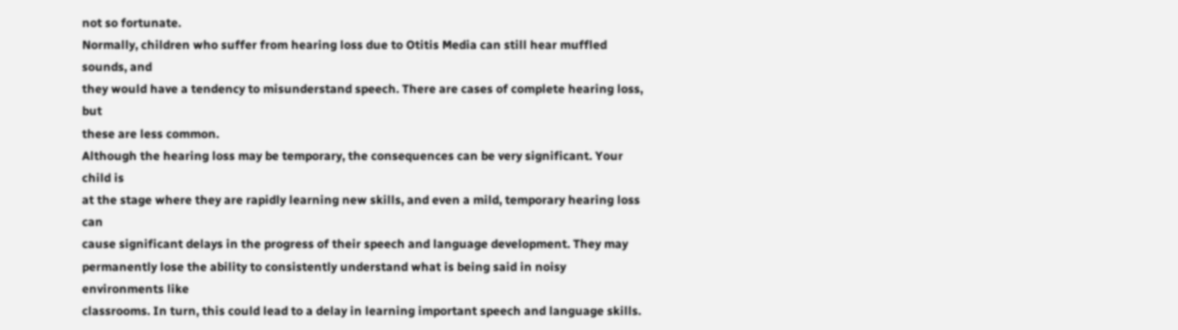not so fortunate.
Normally, children who suffer from hearing loss due to Otitis Media can still hear muffled sounds, and
they would have a tendency to misunderstand speech. There are cases of complete hearing loss, but
these are less common.
Although the hearing loss may be temporary, the consequences can be very significant. Your child is
at the stage where they are rapidly learning new skills, and even a mild, temporary hearing loss can
cause significant delays in the progress of their speech and language development. They may
permanently lose the ability to consistently understand what is being said in noisy environments like
classrooms. In turn, this could lead to a delay in learning important speech and language skills.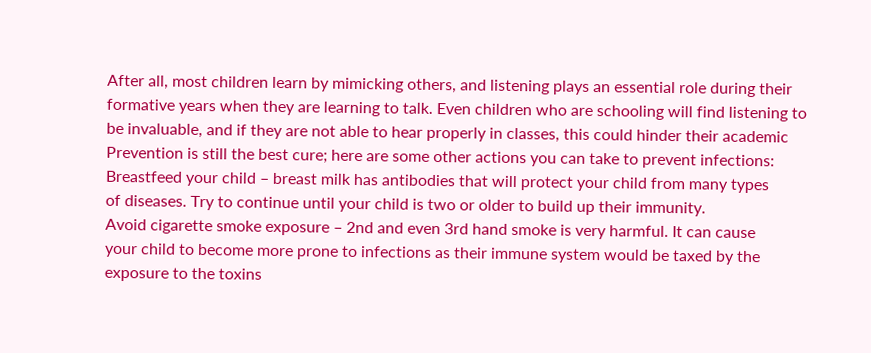After all, most children learn by mimicking others, and listening plays an essential role during their
formative years when they are learning to talk. Even children who are schooling will find listening to
be invaluable, and if they are not able to hear properly in classes, this could hinder their academic
Prevention is still the best cure; here are some other actions you can take to prevent infections:
Breastfeed your child – breast milk has antibodies that will protect your child from many types
of diseases. Try to continue until your child is two or older to build up their immunity.
Avoid cigarette smoke exposure – 2nd and even 3rd hand smoke is very harmful. It can cause
your child to become more prone to infections as their immune system would be taxed by the
exposure to the toxins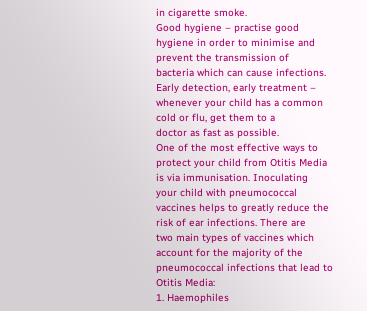in cigarette smoke.
Good hygiene – practise good hygiene in order to minimise and prevent the transmission of
bacteria which can cause infections.
Early detection, early treatment – whenever your child has a common cold or flu, get them to a
doctor as fast as possible.
One of the most effective ways to protect your child from Otitis Media is via immunisation. Inoculating
your child with pneumococcal vaccines helps to greatly reduce the risk of ear infections. There are
two main types of vaccines which account for the majority of the pneumococcal infections that lead to
Otitis Media:
1. Haemophiles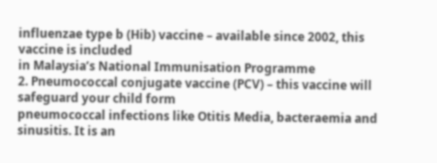influenzae type b (Hib) vaccine – available since 2002, this vaccine is included
in Malaysia’s National Immunisation Programme
2. Pneumococcal conjugate vaccine (PCV) – this vaccine will safeguard your child form
pneumococcal infections like Otitis Media, bacteraemia and sinusitis. It is an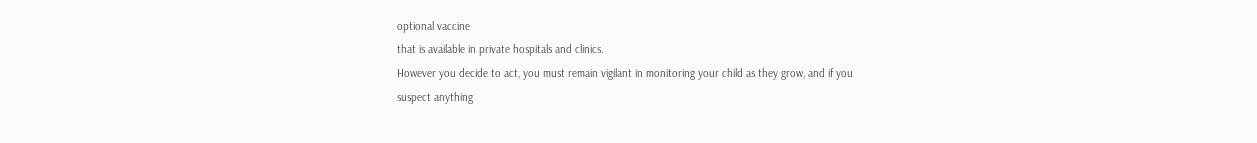optional vaccine
that is available in private hospitals and clinics.
However you decide to act, you must remain vigilant in monitoring your child as they grow, and if you
suspect anything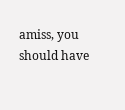amiss, you should have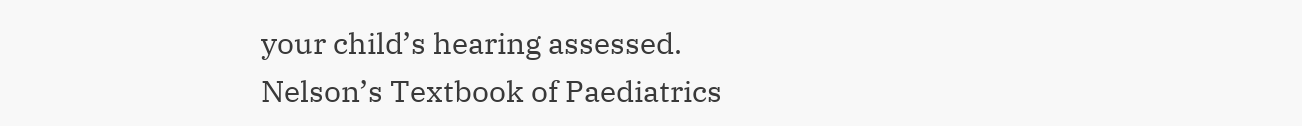your child’s hearing assessed.
Nelson’s Textbook of Paediatrics